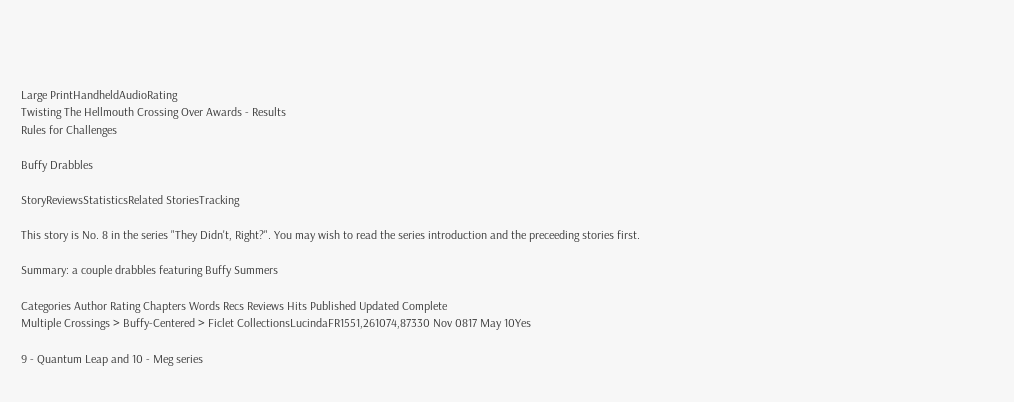Large PrintHandheldAudioRating
Twisting The Hellmouth Crossing Over Awards - Results
Rules for Challenges

Buffy Drabbles

StoryReviewsStatisticsRelated StoriesTracking

This story is No. 8 in the series "They Didn't, Right?". You may wish to read the series introduction and the preceeding stories first.

Summary: a couple drabbles featuring Buffy Summers

Categories Author Rating Chapters Words Recs Reviews Hits Published Updated Complete
Multiple Crossings > Buffy-Centered > Ficlet CollectionsLucindaFR1551,261074,87330 Nov 0817 May 10Yes

9 - Quantum Leap and 10 - Meg series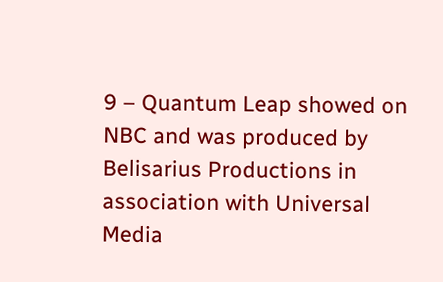9 – Quantum Leap showed on NBC and was produced by Belisarius Productions in association with Universal Media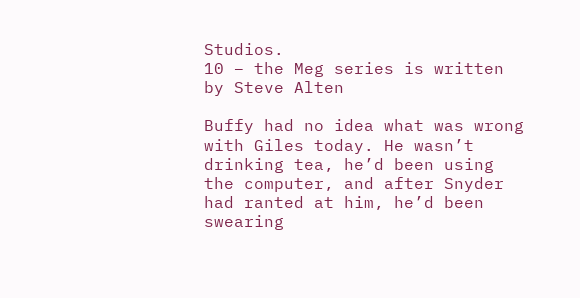Studios.
10 – the Meg series is written by Steve Alten

Buffy had no idea what was wrong with Giles today. He wasn’t drinking tea, he’d been using the computer, and after Snyder had ranted at him, he’d been swearing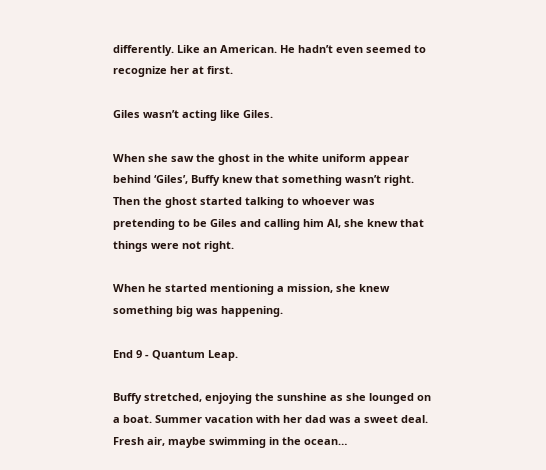differently. Like an American. He hadn’t even seemed to recognize her at first.

Giles wasn’t acting like Giles.

When she saw the ghost in the white uniform appear behind ‘Giles’, Buffy knew that something wasn’t right. Then the ghost started talking to whoever was pretending to be Giles and calling him Al, she knew that things were not right.

When he started mentioning a mission, she knew something big was happening.

End 9 - Quantum Leap.

Buffy stretched, enjoying the sunshine as she lounged on a boat. Summer vacation with her dad was a sweet deal. Fresh air, maybe swimming in the ocean…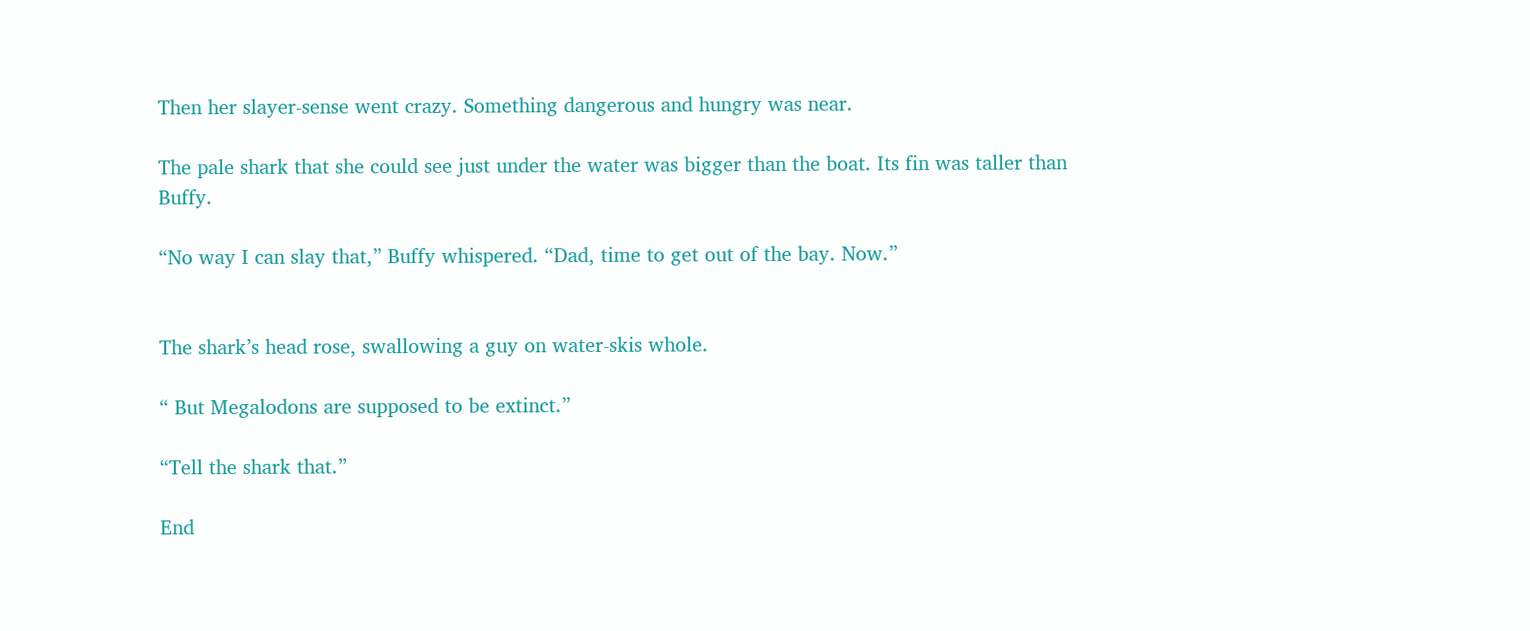Then her slayer-sense went crazy. Something dangerous and hungry was near.

The pale shark that she could see just under the water was bigger than the boat. Its fin was taller than Buffy.

“No way I can slay that,” Buffy whispered. “Dad, time to get out of the bay. Now.”


The shark’s head rose, swallowing a guy on water-skis whole.

“ But Megalodons are supposed to be extinct.”

“Tell the shark that.”

End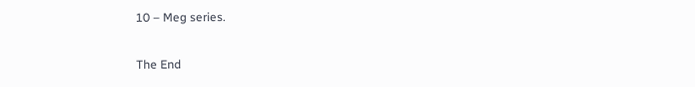10 – Meg series.

The End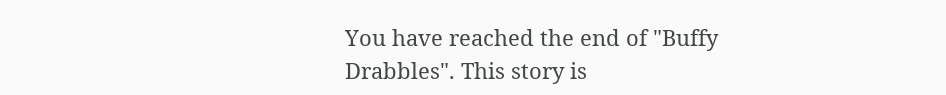You have reached the end of "Buffy Drabbles". This story is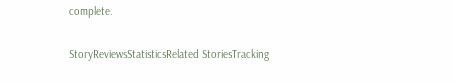complete.

StoryReviewsStatisticsRelated StoriesTracking